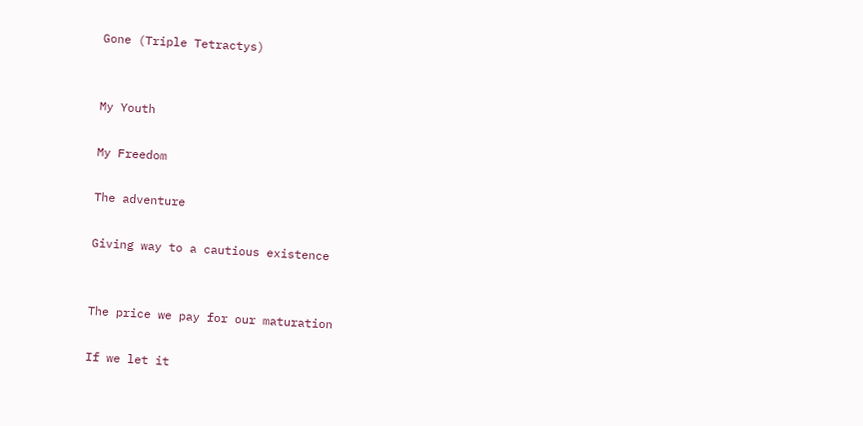Gone (Triple Tetractys)


My Youth

My Freedom

The adventure

Giving way to a cautious existence


The price we pay for our maturation

If we let it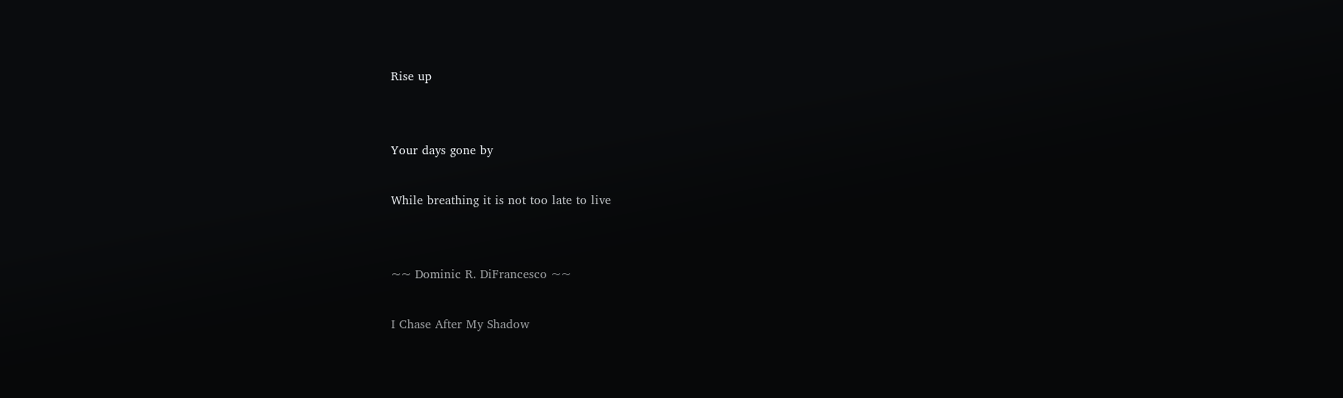Rise up


Your days gone by

While breathing it is not too late to live


~~ Dominic R. DiFrancesco ~~

I Chase After My Shadow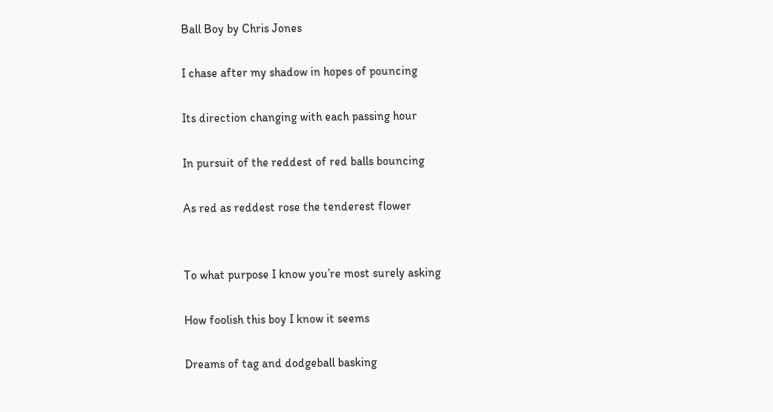Ball Boy by Chris Jones

I chase after my shadow in hopes of pouncing

Its direction changing with each passing hour

In pursuit of the reddest of red balls bouncing

As red as reddest rose the tenderest flower


To what purpose I know you’re most surely asking

How foolish this boy I know it seems

Dreams of tag and dodgeball basking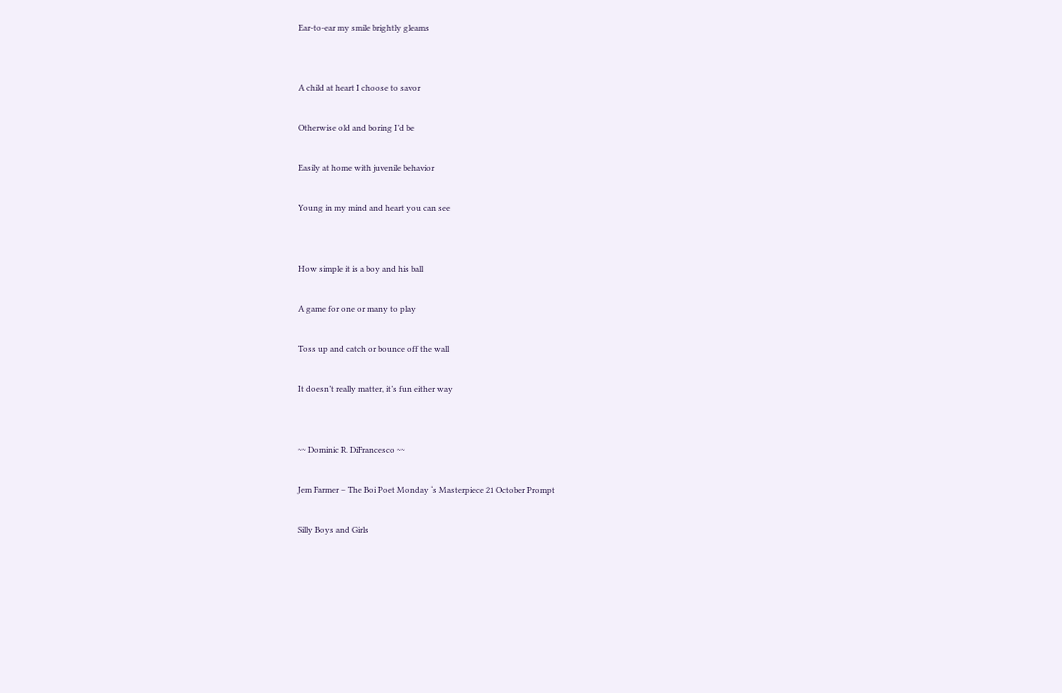Ear-to-ear my smile brightly gleams


A child at heart I choose to savor

Otherwise old and boring I’d be

Easily at home with juvenile behavior

Young in my mind and heart you can see


How simple it is a boy and his ball

A game for one or many to play

Toss up and catch or bounce off the wall

It doesn’t really matter, it’s fun either way


~~ Dominic R. DiFrancesco ~~

Jem Farmer – The Boi Poet Monday ‘s Masterpiece 21 October Prompt

Silly Boys and Girls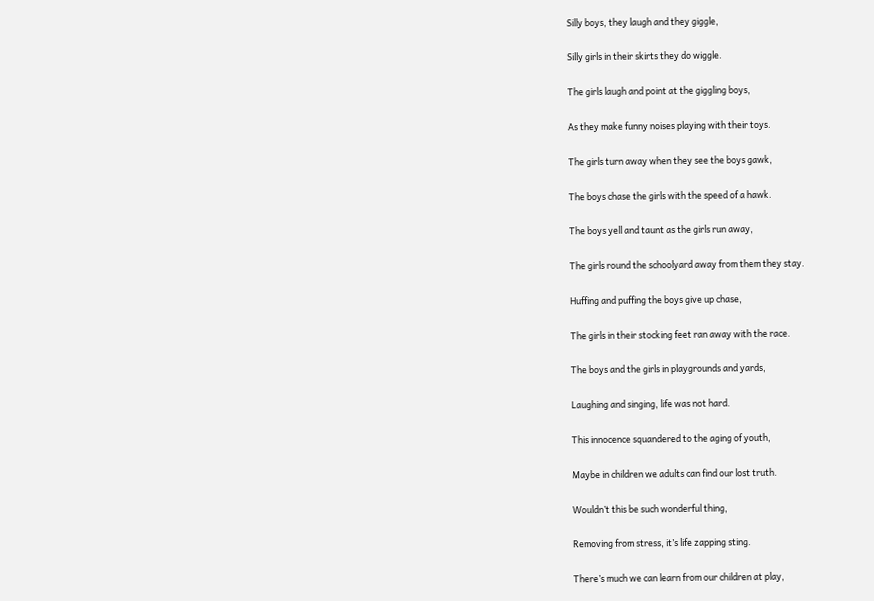Silly boys, they laugh and they giggle,

Silly girls in their skirts they do wiggle.

The girls laugh and point at the giggling boys,

As they make funny noises playing with their toys.

The girls turn away when they see the boys gawk,

The boys chase the girls with the speed of a hawk.

The boys yell and taunt as the girls run away,

The girls round the schoolyard away from them they stay.

Huffing and puffing the boys give up chase,

The girls in their stocking feet ran away with the race.

The boys and the girls in playgrounds and yards,

Laughing and singing, life was not hard.

This innocence squandered to the aging of youth,

Maybe in children we adults can find our lost truth.

Wouldn’t this be such wonderful thing,

Removing from stress, it’s life zapping sting.

There’s much we can learn from our children at play,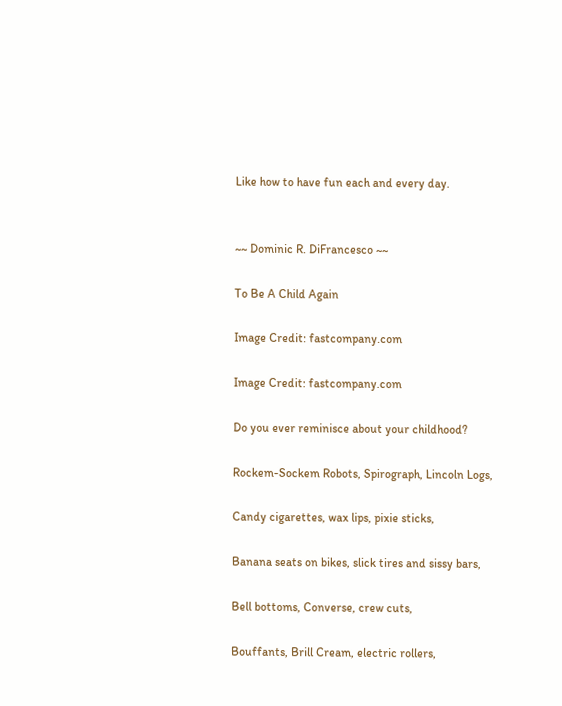Like how to have fun each and every day.


~~ Dominic R. DiFrancesco ~~

To Be A Child Again

Image Credit: fastcompany.com

Image Credit: fastcompany.com

Do you ever reminisce about your childhood?

Rockem-Sockem Robots, Spirograph, Lincoln Logs,

Candy cigarettes, wax lips, pixie sticks,

Banana seats on bikes, slick tires and sissy bars,

Bell bottoms, Converse, crew cuts,

Bouffants, Brill Cream, electric rollers,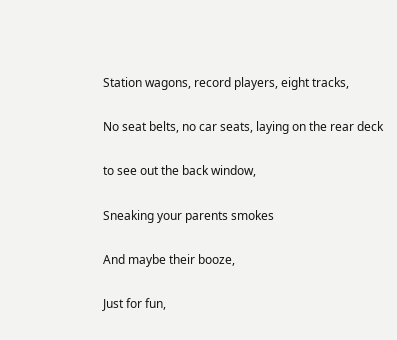Station wagons, record players, eight tracks,

No seat belts, no car seats, laying on the rear deck

to see out the back window,

Sneaking your parents smokes

And maybe their booze,

Just for fun,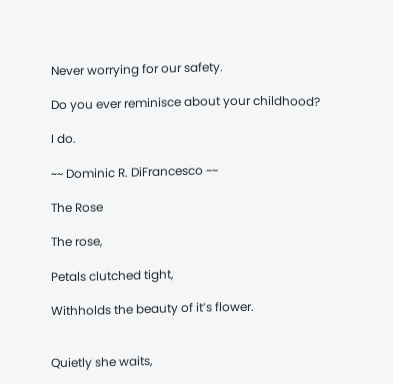Never worrying for our safety.

Do you ever reminisce about your childhood?

I do.

~~ Dominic R. DiFrancesco ~~

The Rose

The rose,

Petals clutched tight,

Withholds the beauty of it’s flower.


Quietly she waits,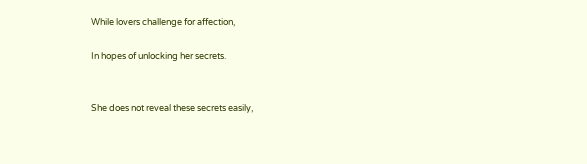While lovers challenge for affection,

In hopes of unlocking her secrets.


She does not reveal these secrets easily,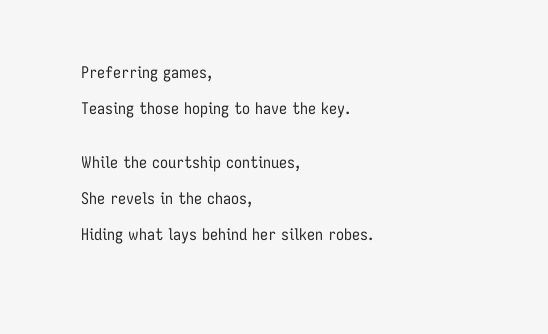Preferring games,

Teasing those hoping to have the key.


While the courtship continues,

She revels in the chaos,

Hiding what lays behind her silken robes.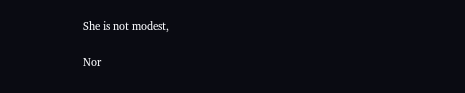She is not modest,

Nor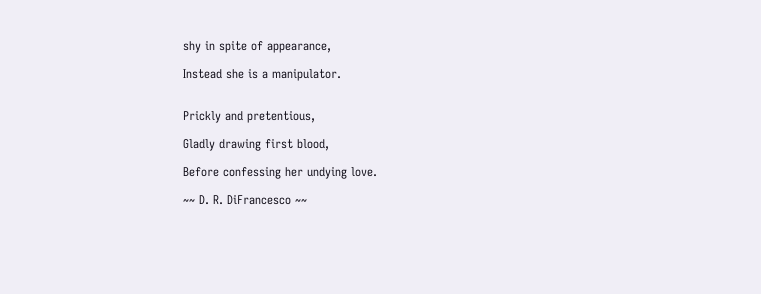shy in spite of appearance,

Instead she is a manipulator.


Prickly and pretentious,

Gladly drawing first blood,

Before confessing her undying love.

~~ D. R. DiFrancesco ~~